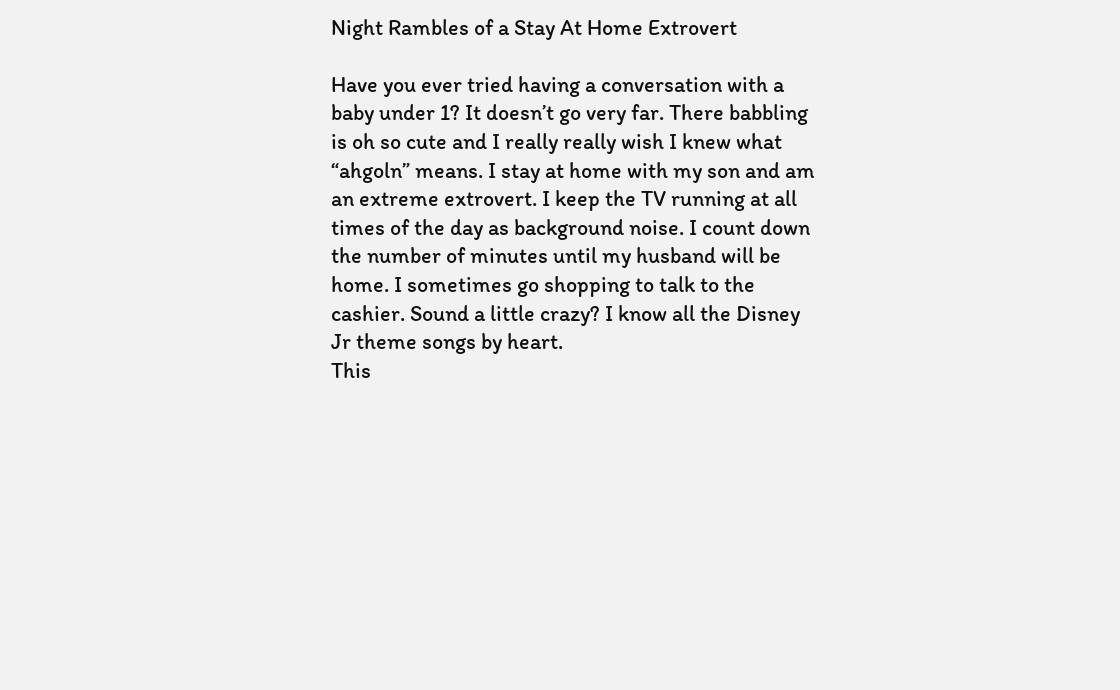Night Rambles of a Stay At Home Extrovert

Have you ever tried having a conversation with a baby under 1? It doesn’t go very far. There babbling is oh so cute and I really really wish I knew what “ahgoln” means. I stay at home with my son and am an extreme extrovert. I keep the TV running at all times of the day as background noise. I count down the number of minutes until my husband will be home. I sometimes go shopping to talk to the cashier. Sound a little crazy? I know all the Disney Jr theme songs by heart.
This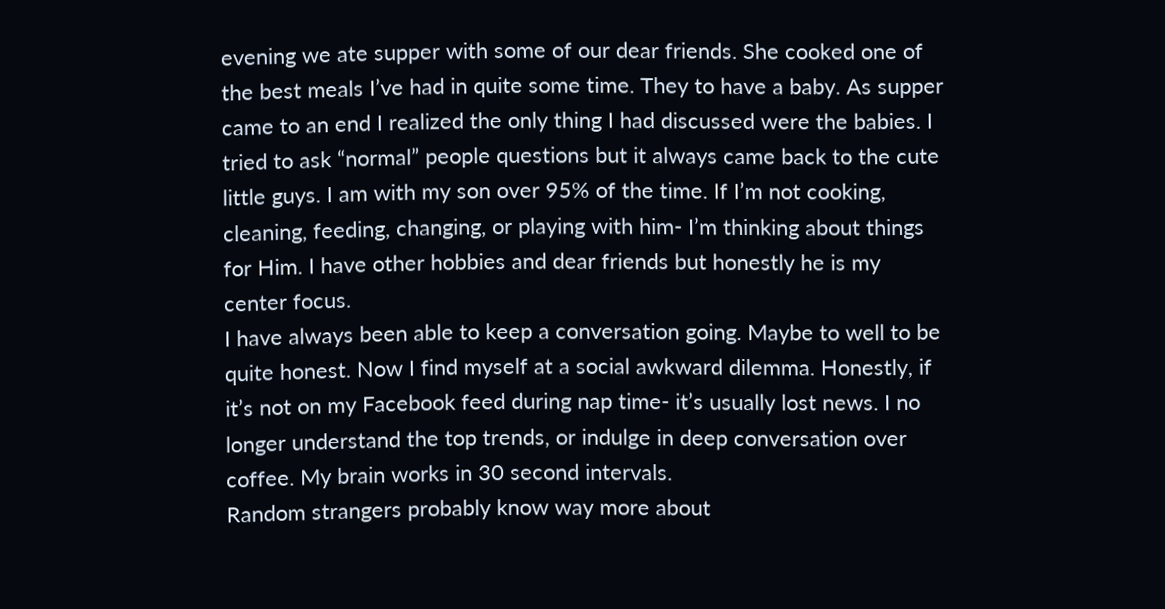evening we ate supper with some of our dear friends. She cooked one of the best meals I’ve had in quite some time. They to have a baby. As supper came to an end I realized the only thing I had discussed were the babies. I tried to ask “normal” people questions but it always came back to the cute little guys. I am with my son over 95% of the time. If I’m not cooking, cleaning, feeding, changing, or playing with him- I’m thinking about things for Him. I have other hobbies and dear friends but honestly he is my center focus.
I have always been able to keep a conversation going. Maybe to well to be quite honest. Now I find myself at a social awkward dilemma. Honestly, if it’s not on my Facebook feed during nap time- it’s usually lost news. I no longer understand the top trends, or indulge in deep conversation over coffee. My brain works in 30 second intervals.
Random strangers probably know way more about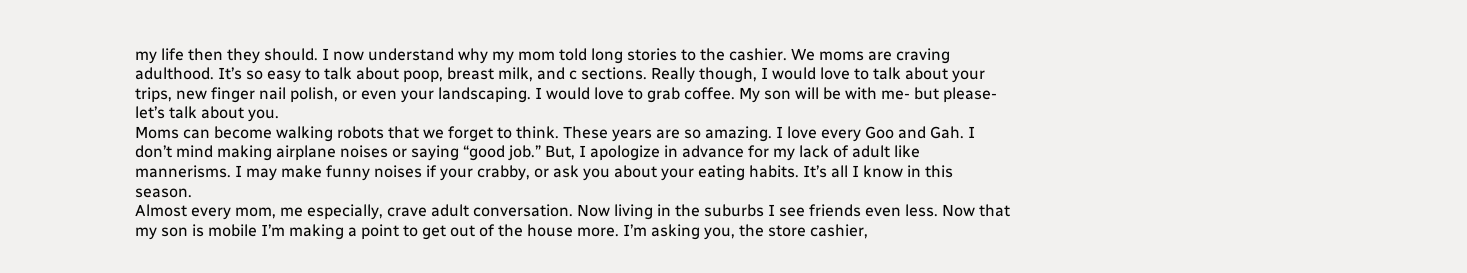my life then they should. I now understand why my mom told long stories to the cashier. We moms are craving adulthood. It’s so easy to talk about poop, breast milk, and c sections. Really though, I would love to talk about your trips, new finger nail polish, or even your landscaping. I would love to grab coffee. My son will be with me- but please- let’s talk about you.
Moms can become walking robots that we forget to think. These years are so amazing. I love every Goo and Gah. I don’t mind making airplane noises or saying “good job.” But, I apologize in advance for my lack of adult like mannerisms. I may make funny noises if your crabby, or ask you about your eating habits. It’s all I know in this season.
Almost every mom, me especially, crave adult conversation. Now living in the suburbs I see friends even less. Now that my son is mobile I’m making a point to get out of the house more. I’m asking you, the store cashier,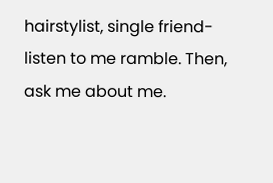hairstylist, single friend- listen to me ramble. Then, ask me about me.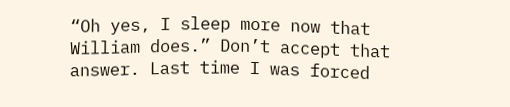“Oh yes, I sleep more now that William does.” Don’t accept that answer. Last time I was forced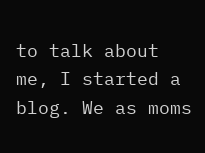to talk about me, I started a blog. We as moms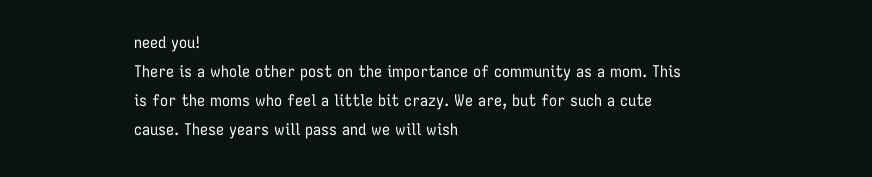need you!
There is a whole other post on the importance of community as a mom. This is for the moms who feel a little bit crazy. We are, but for such a cute cause. These years will pass and we will wish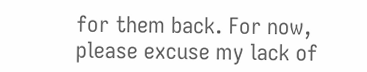for them back. For now, please excuse my lack of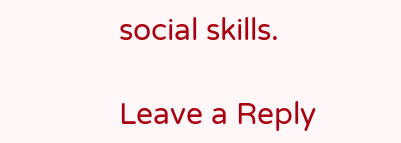social skills.

Leave a Reply